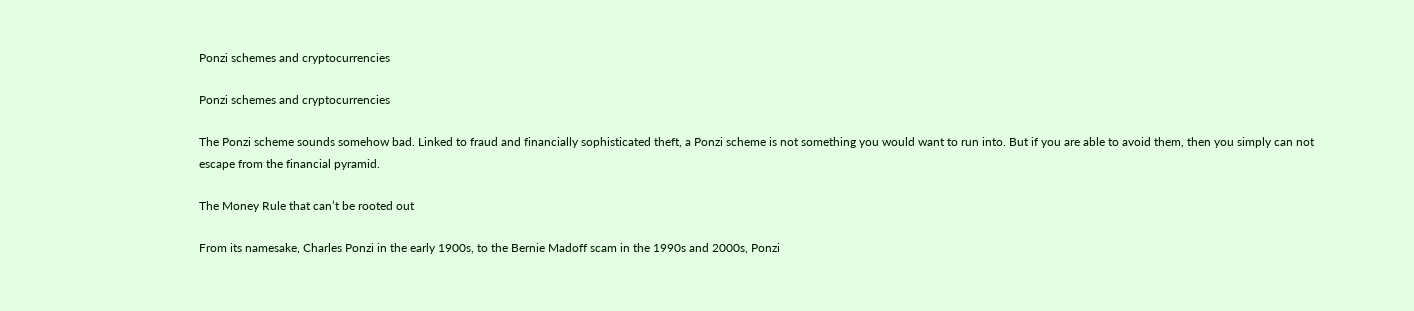Ponzi schemes and cryptocurrencies

Ponzi schemes and cryptocurrencies

The Ponzi scheme sounds somehow bad. Linked to fraud and financially sophisticated theft, a Ponzi scheme is not something you would want to run into. But if you are able to avoid them, then you simply can not escape from the financial pyramid.

The Money Rule that can’t be rooted out

From its namesake, Charles Ponzi in the early 1900s, to the Bernie Madoff scam in the 1990s and 2000s, Ponzi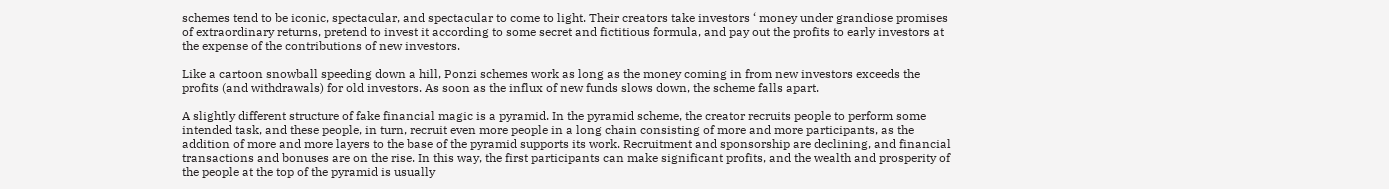schemes tend to be iconic, spectacular, and spectacular to come to light. Their creators take investors ‘ money under grandiose promises of extraordinary returns, pretend to invest it according to some secret and fictitious formula, and pay out the profits to early investors at the expense of the contributions of new investors.

Like a cartoon snowball speeding down a hill, Ponzi schemes work as long as the money coming in from new investors exceeds the profits (and withdrawals) for old investors. As soon as the influx of new funds slows down, the scheme falls apart.

A slightly different structure of fake financial magic is a pyramid. In the pyramid scheme, the creator recruits people to perform some intended task, and these people, in turn, recruit even more people in a long chain consisting of more and more participants, as the addition of more and more layers to the base of the pyramid supports its work. Recruitment and sponsorship are declining, and financial transactions and bonuses are on the rise. In this way, the first participants can make significant profits, and the wealth and prosperity of the people at the top of the pyramid is usually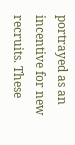portrayed as an incentive for new recruits. These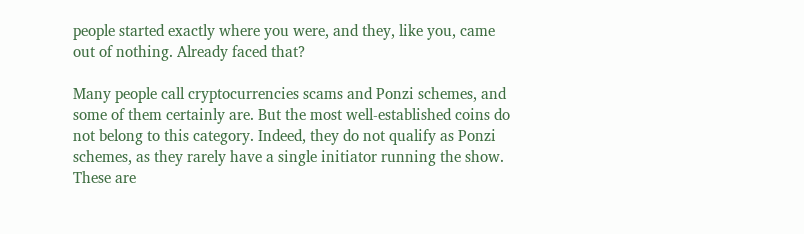people started exactly where you were, and they, like you, came out of nothing. Already faced that?

Many people call cryptocurrencies scams and Ponzi schemes, and some of them certainly are. But the most well-established coins do not belong to this category. Indeed, they do not qualify as Ponzi schemes, as they rarely have a single initiator running the show.  These are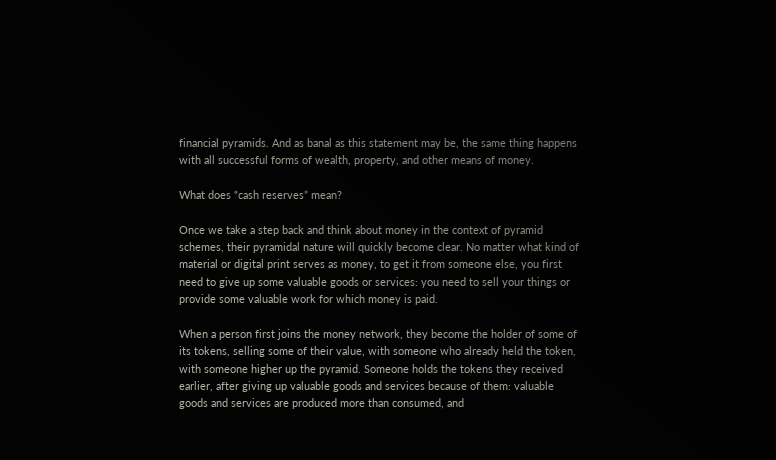financial pyramids. And as banal as this statement may be, the same thing happens with all successful forms of wealth, property, and other means of money.

What does “cash reserves” mean?

Once we take a step back and think about money in the context of pyramid schemes, their pyramidal nature will quickly become clear. No matter what kind of material or digital print serves as money, to get it from someone else, you first need to give up some valuable goods or services: you need to sell your things or provide some valuable work for which money is paid.

When a person first joins the money network, they become the holder of some of its tokens, selling some of their value, with someone who already held the token, with someone higher up the pyramid. Someone holds the tokens they received earlier, after giving up valuable goods and services because of them: valuable goods and services are produced more than consumed, and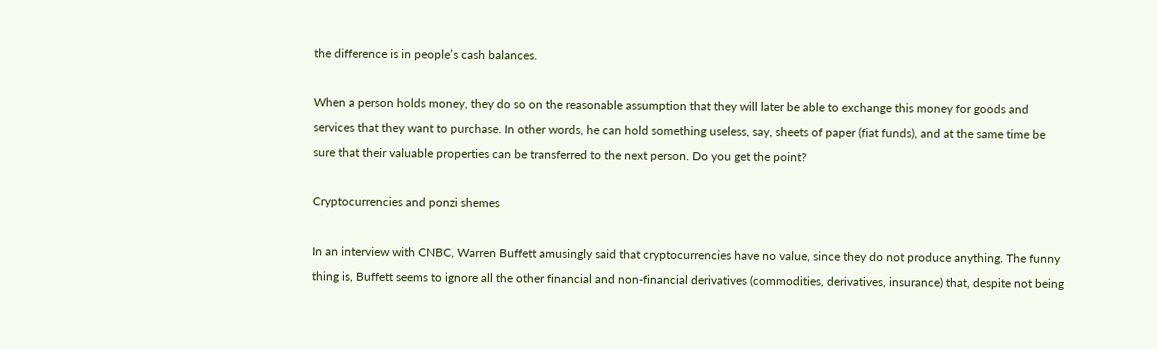the difference is in people’s cash balances.

When a person holds money, they do so on the reasonable assumption that they will later be able to exchange this money for goods and services that they want to purchase. In other words, he can hold something useless, say, sheets of paper (fiat funds), and at the same time be sure that their valuable properties can be transferred to the next person. Do you get the point?

Cryptocurrencies and ponzi shemes

In an interview with CNBC, Warren Buffett amusingly said that cryptocurrencies have no value, since they do not produce anything. The funny thing is, Buffett seems to ignore all the other financial and non-financial derivatives (commodities, derivatives, insurance) that, despite not being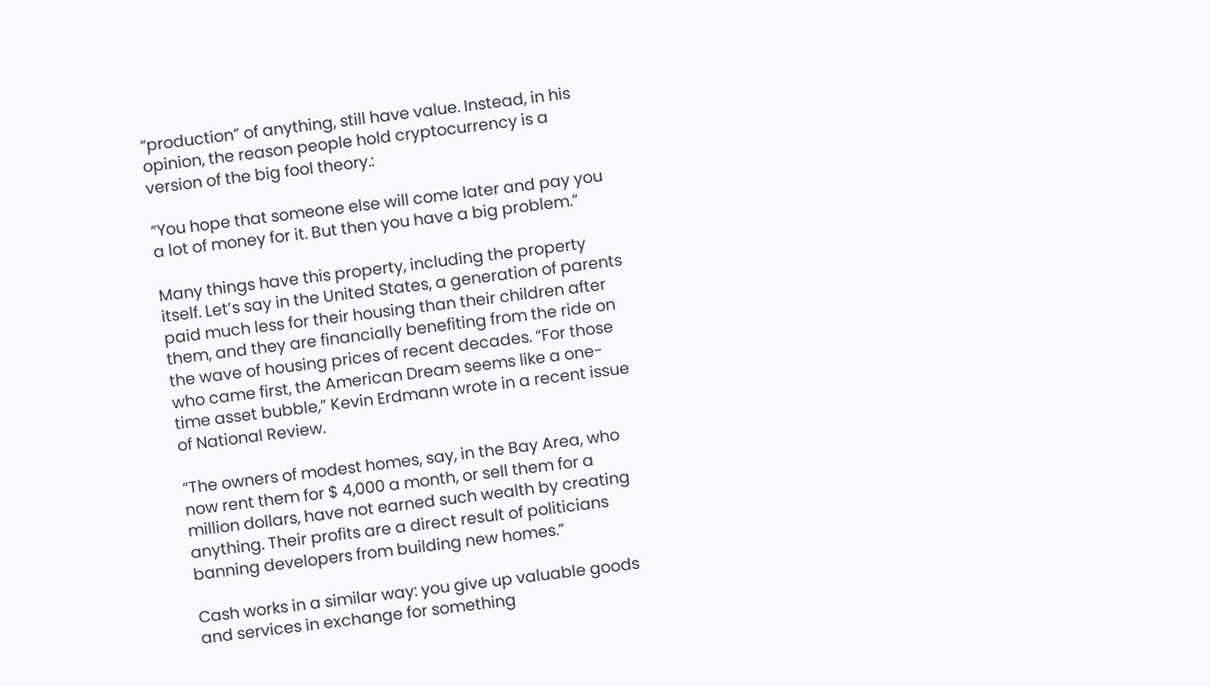“production” of anything, still have value. Instead, in his opinion, the reason people hold cryptocurrency is a version of the big fool theory.:

“You hope that someone else will come later and pay you a lot of money for it. But then you have a big problem.”

Many things have this property, including the property itself. Let’s say in the United States, a generation of parents paid much less for their housing than their children after them, and they are financially benefiting from the ride on the wave of housing prices of recent decades. “For those who came first, the American Dream seems like a one-time asset bubble,” Kevin Erdmann wrote in a recent issue of National Review.

“The owners of modest homes, say, in the Bay Area, who now rent them for $ 4,000 a month, or sell them for a million dollars, have not earned such wealth by creating anything. Their profits are a direct result of politicians banning developers from building new homes.”

Cash works in a similar way: you give up valuable goods and services in exchange for something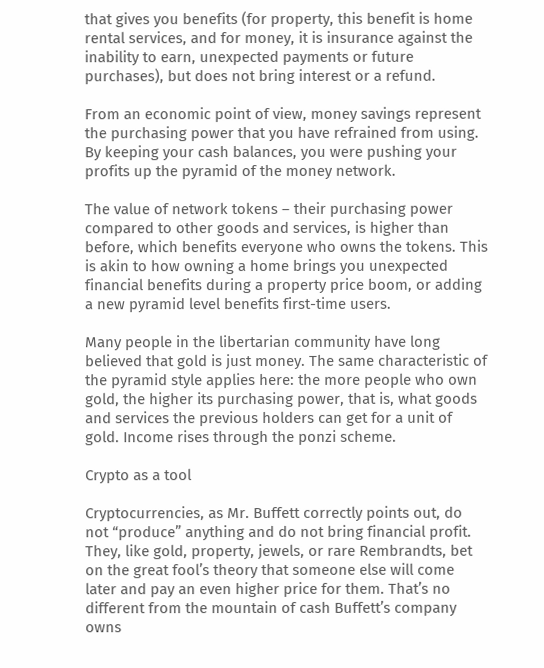that gives you benefits (for property, this benefit is home rental services, and for money, it is insurance against the inability to earn, unexpected payments or future purchases), but does not bring interest or a refund.

From an economic point of view, money savings represent the purchasing power that you have refrained from using. By keeping your cash balances, you were pushing your profits up the pyramid of the money network.

The value of network tokens – their purchasing power compared to other goods and services, is higher than before, which benefits everyone who owns the tokens. This is akin to how owning a home brings you unexpected financial benefits during a property price boom, or adding a new pyramid level benefits first-time users.

Many people in the libertarian community have long believed that gold is just money. The same characteristic of the pyramid style applies here: the more people who own gold, the higher its purchasing power, that is, what goods and services the previous holders can get for a unit of gold. Income rises through the ponzi scheme.

Crypto as a tool

Cryptocurrencies, as Mr. Buffett correctly points out, do not “produce” anything and do not bring financial profit. They, like gold, property, jewels, or rare Rembrandts, bet on the great fool’s theory that someone else will come later and pay an even higher price for them. That’s no different from the mountain of cash Buffett’s company owns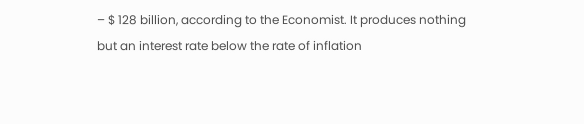– $ 128 billion, according to the Economist. It produces nothing but an interest rate below the rate of inflation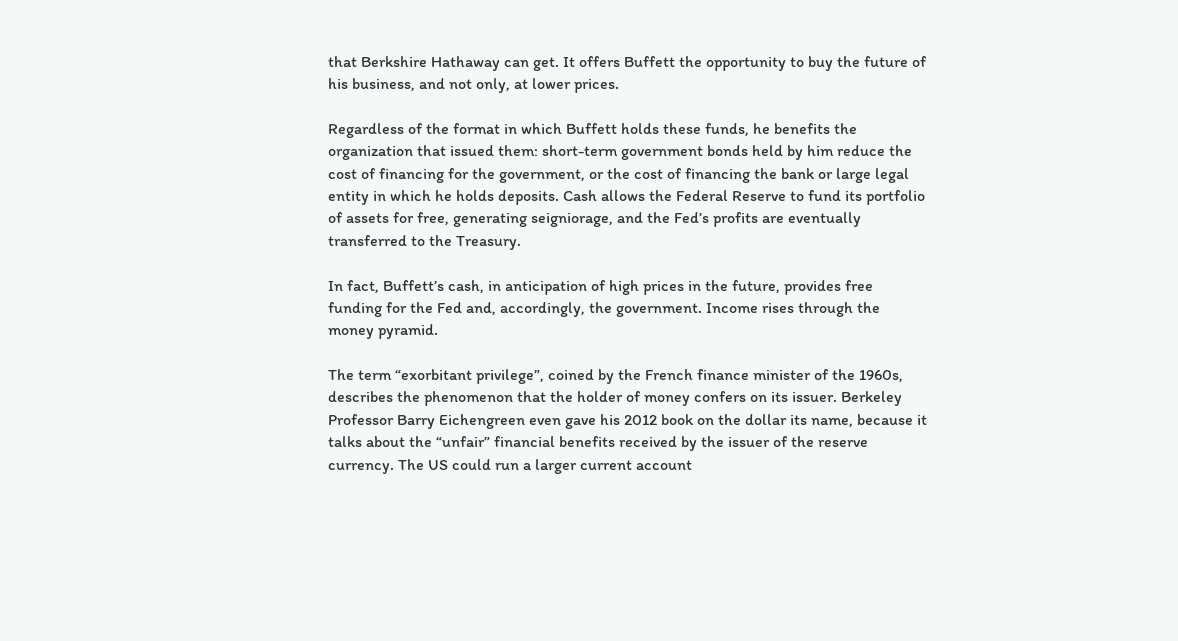that Berkshire Hathaway can get. It offers Buffett the opportunity to buy the future of his business, and not only, at lower prices.

Regardless of the format in which Buffett holds these funds, he benefits the organization that issued them: short-term government bonds held by him reduce the cost of financing for the government, or the cost of financing the bank or large legal entity in which he holds deposits. Cash allows the Federal Reserve to fund its portfolio of assets for free, generating seigniorage, and the Fed’s profits are eventually transferred to the Treasury.

In fact, Buffett’s cash, in anticipation of high prices in the future, provides free funding for the Fed and, accordingly, the government. Income rises through the money pyramid.

The term “exorbitant privilege”, coined by the French finance minister of the 1960s, describes the phenomenon that the holder of money confers on its issuer. Berkeley Professor Barry Eichengreen even gave his 2012 book on the dollar its name, because it talks about the “unfair” financial benefits received by the issuer of the reserve currency. The US could run a larger current account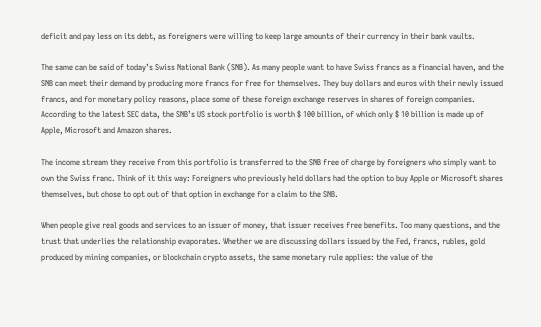deficit and pay less on its debt, as foreigners were willing to keep large amounts of their currency in their bank vaults.

The same can be said of today’s Swiss National Bank (SNB). As many people want to have Swiss francs as a financial haven, and the SNB can meet their demand by producing more francs for free for themselves. They buy dollars and euros with their newly issued francs, and for monetary policy reasons, place some of these foreign exchange reserves in shares of foreign companies. According to the latest SEC data, the SNB’s US stock portfolio is worth $ 100 billion, of which only $ 10 billion is made up of Apple, Microsoft and Amazon shares.

The income stream they receive from this portfolio is transferred to the SNB free of charge by foreigners who simply want to own the Swiss franc. Think of it this way: Foreigners who previously held dollars had the option to buy Apple or Microsoft shares themselves, but chose to opt out of that option in exchange for a claim to the SNB.

When people give real goods and services to an issuer of money, that issuer receives free benefits. Too many questions, and the trust that underlies the relationship evaporates. Whether we are discussing dollars issued by the Fed, francs, rubles, gold produced by mining companies, or blockchain crypto assets, the same monetary rule applies: the value of the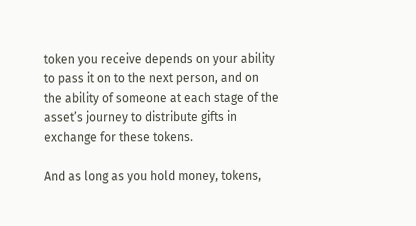token you receive depends on your ability to pass it on to the next person, and on the ability of someone at each stage of the asset’s journey to distribute gifts in exchange for these tokens.

And as long as you hold money, tokens,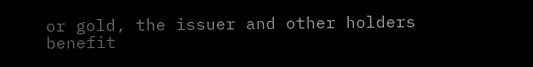or gold, the issuer and other holders benefit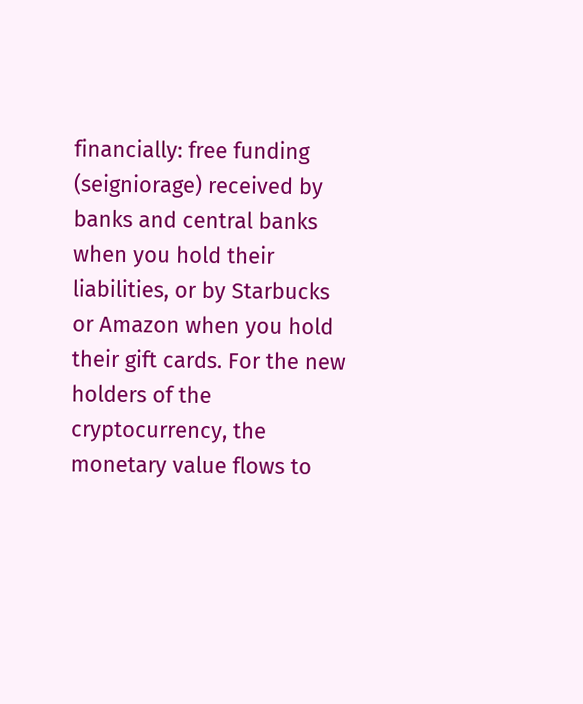financially: free funding (seigniorage) received by banks and central banks when you hold their liabilities, or by Starbucks or Amazon when you hold their gift cards. For the new holders of the cryptocurrency, the monetary value flows to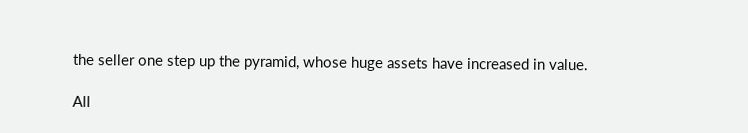the seller one step up the pyramid, whose huge assets have increased in value.

All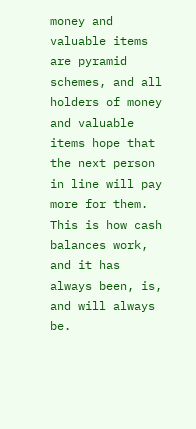money and valuable items are pyramid schemes, and all holders of money and valuable items hope that the next person in line will pay more for them. This is how cash balances work, and it has always been, is, and will always be.